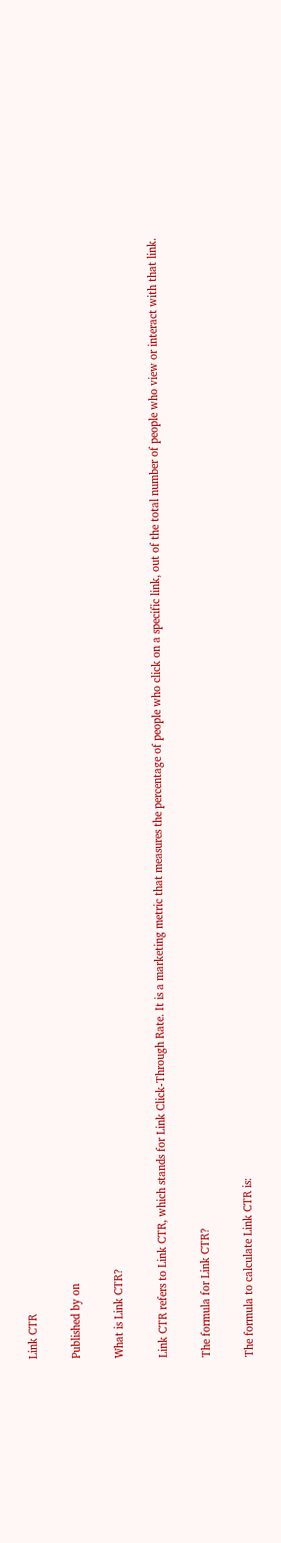Link CTR

Published by on

What is Link CTR?

Link CTR refers to Link CTR, which stands for Link Click-Through Rate. It is a marketing metric that measures the percentage of people who click on a specific link, out of the total number of people who view or interact with that link.

The formula for Link CTR?

The formula to calculate Link CTR is: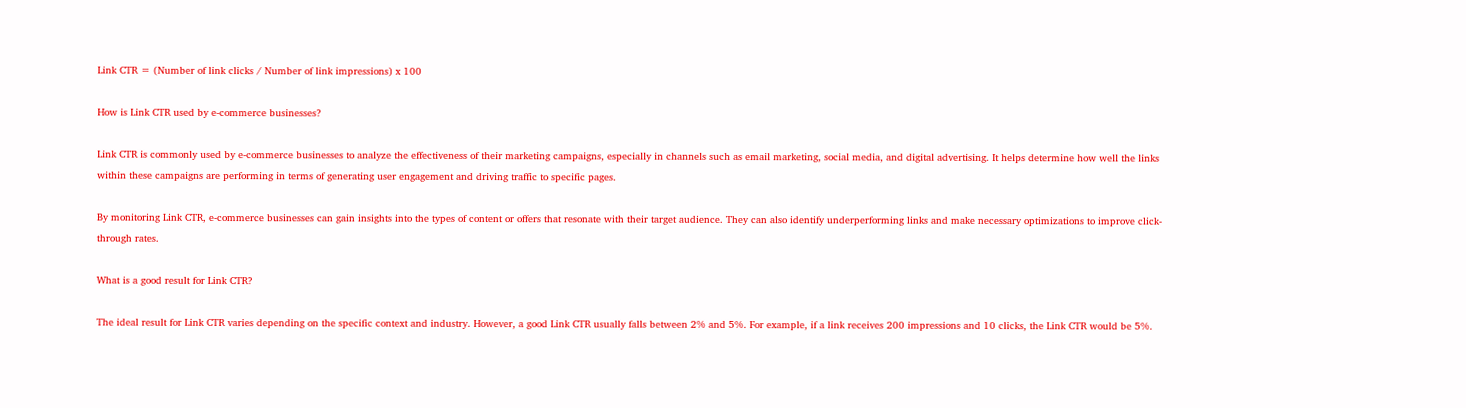Link CTR = (Number of link clicks / Number of link impressions) x 100

How is Link CTR used by e-commerce businesses?

Link CTR is commonly used by e-commerce businesses to analyze the effectiveness of their marketing campaigns, especially in channels such as email marketing, social media, and digital advertising. It helps determine how well the links within these campaigns are performing in terms of generating user engagement and driving traffic to specific pages.

By monitoring Link CTR, e-commerce businesses can gain insights into the types of content or offers that resonate with their target audience. They can also identify underperforming links and make necessary optimizations to improve click-through rates.

What is a good result for Link CTR?

The ideal result for Link CTR varies depending on the specific context and industry. However, a good Link CTR usually falls between 2% and 5%. For example, if a link receives 200 impressions and 10 clicks, the Link CTR would be 5%.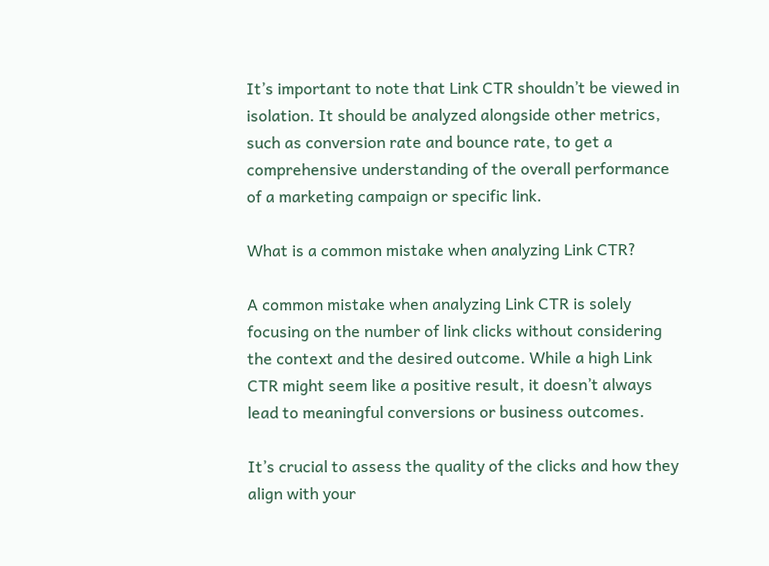It’s important to note that Link CTR shouldn’t be viewed in isolation. It should be analyzed alongside other metrics, such as conversion rate and bounce rate, to get a comprehensive understanding of the overall performance of a marketing campaign or specific link.

What is a common mistake when analyzing Link CTR?

A common mistake when analyzing Link CTR is solely focusing on the number of link clicks without considering the context and the desired outcome. While a high Link CTR might seem like a positive result, it doesn’t always lead to meaningful conversions or business outcomes.

It’s crucial to assess the quality of the clicks and how they align with your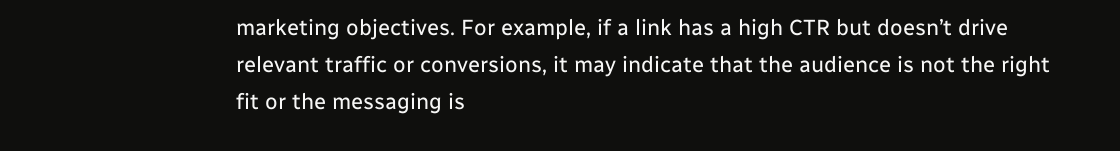marketing objectives. For example, if a link has a high CTR but doesn’t drive relevant traffic or conversions, it may indicate that the audience is not the right fit or the messaging is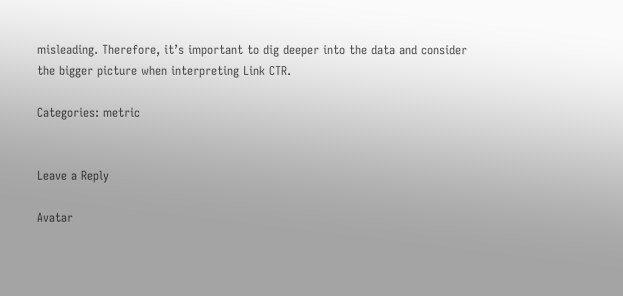misleading. Therefore, it’s important to dig deeper into the data and consider the bigger picture when interpreting Link CTR.

Categories: metric


Leave a Reply

Avatar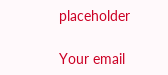placeholder

Your email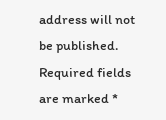address will not be published. Required fields are marked *